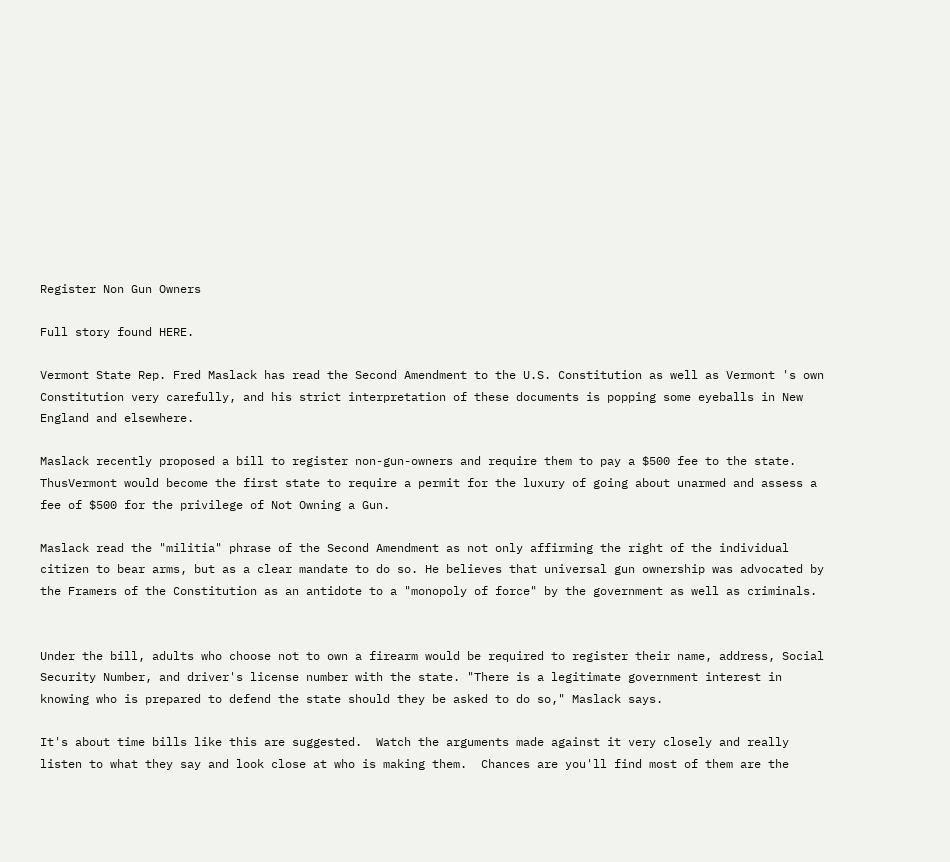Register Non Gun Owners

Full story found HERE.

Vermont State Rep. Fred Maslack has read the Second Amendment to the U.S. Constitution as well as Vermont 's own Constitution very carefully, and his strict interpretation of these documents is popping some eyeballs in New England and elsewhere.

Maslack recently proposed a bill to register non-gun-owners and require them to pay a $500 fee to the state. ThusVermont would become the first state to require a permit for the luxury of going about unarmed and assess a fee of $500 for the privilege of Not Owning a Gun.

Maslack read the "militia" phrase of the Second Amendment as not only affirming the right of the individual citizen to bear arms, but as a clear mandate to do so. He believes that universal gun ownership was advocated by the Framers of the Constitution as an antidote to a "monopoly of force" by the government as well as criminals.


Under the bill, adults who choose not to own a firearm would be required to register their name, address, Social Security Number, and driver's license number with the state. "There is a legitimate government interest in knowing who is prepared to defend the state should they be asked to do so," Maslack says.

It's about time bills like this are suggested.  Watch the arguments made against it very closely and really listen to what they say and look close at who is making them.  Chances are you'll find most of them are the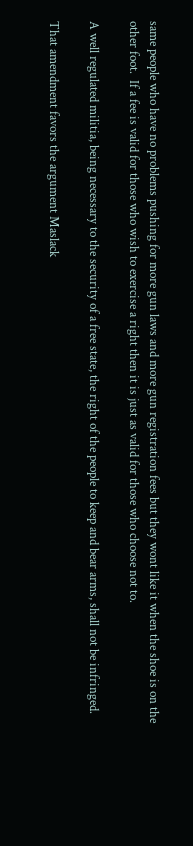same people who have no problems pushing for more gun laws and more gun registration fees but they wont like it when the shoe is on the other foot.  If a fee is valid for those who wish to exercise a right then it is just as valid for those who choose not to.

A well regulated militia, being necessary to the security of a free state, the right of the people to keep and bear arms, shall not be infringed.

That amendment favors the argument Maslack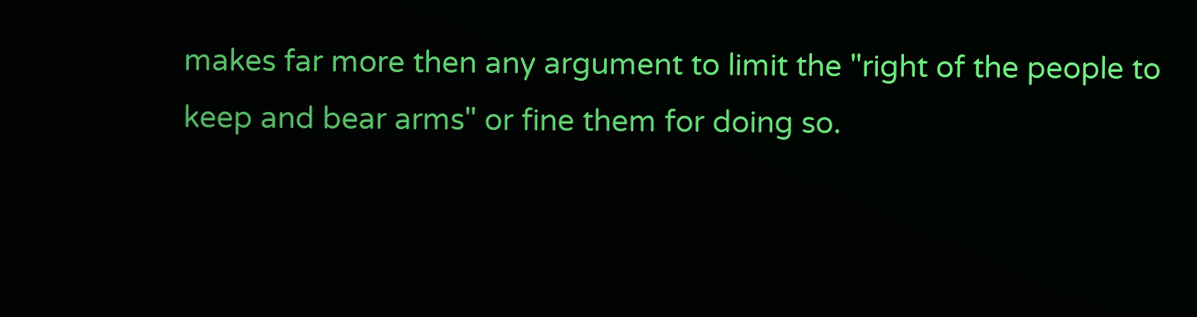makes far more then any argument to limit the "right of the people to keep and bear arms" or fine them for doing so.